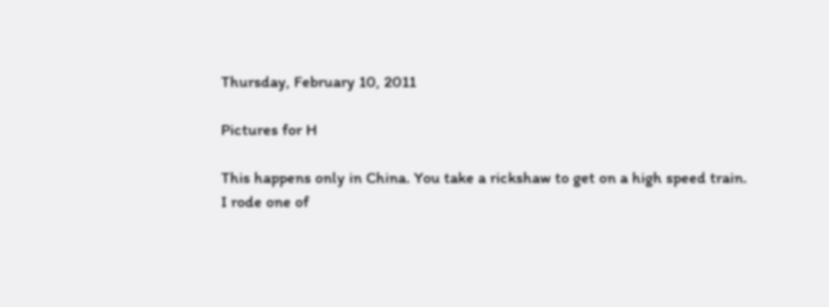Thursday, February 10, 2011

Pictures for H

This happens only in China. You take a rickshaw to get on a high speed train.
I rode one of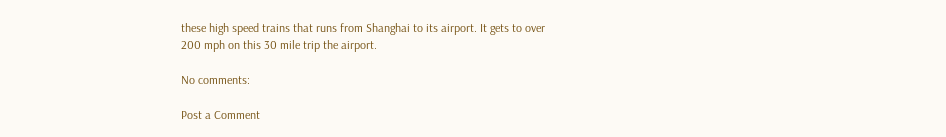these high speed trains that runs from Shanghai to its airport. It gets to over 200 mph on this 30 mile trip the airport.

No comments:

Post a Comment